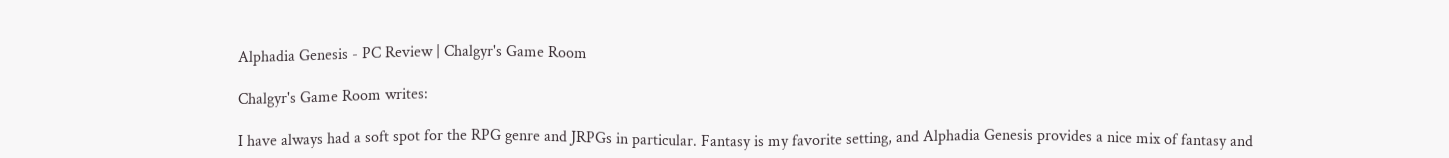Alphadia Genesis - PC Review | Chalgyr's Game Room

Chalgyr's Game Room writes:

I have always had a soft spot for the RPG genre and JRPGs in particular. Fantasy is my favorite setting, and Alphadia Genesis provides a nice mix of fantasy and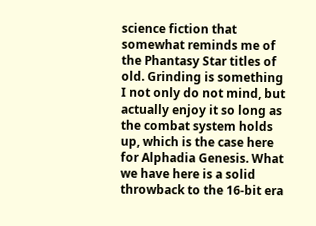science fiction that somewhat reminds me of the Phantasy Star titles of old. Grinding is something I not only do not mind, but actually enjoy it so long as the combat system holds up, which is the case here for Alphadia Genesis. What we have here is a solid throwback to the 16-bit era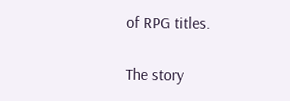of RPG titles.

The story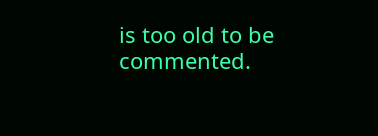is too old to be commented.